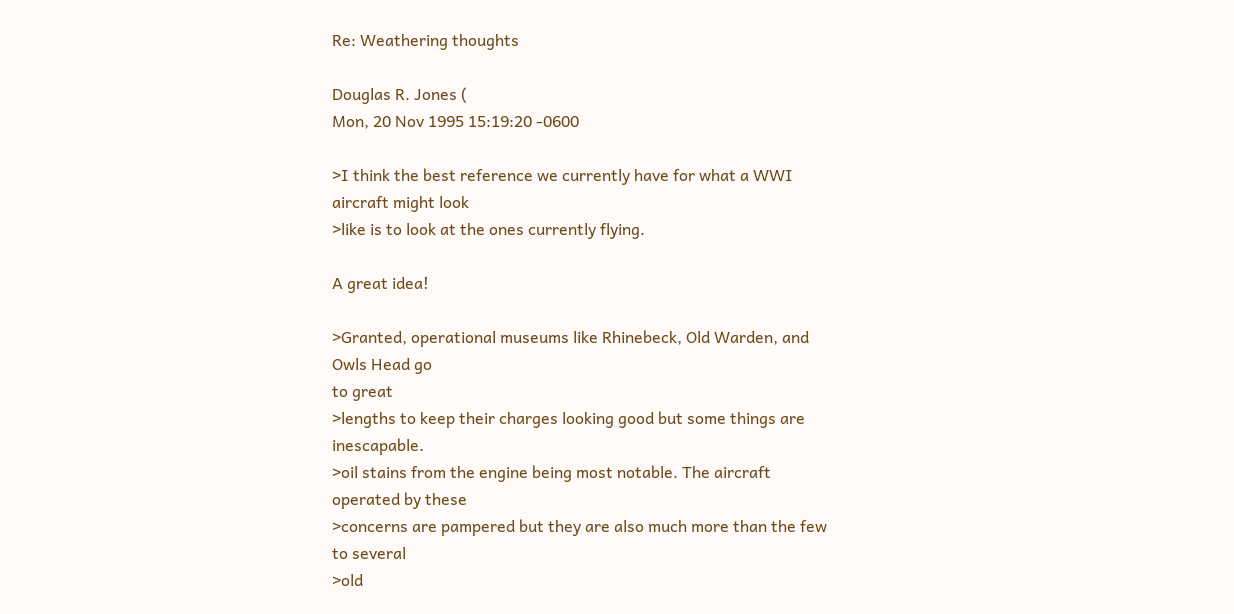Re: Weathering thoughts

Douglas R. Jones (
Mon, 20 Nov 1995 15:19:20 -0600

>I think the best reference we currently have for what a WWI aircraft might look
>like is to look at the ones currently flying.

A great idea!

>Granted, operational museums like Rhinebeck, Old Warden, and Owls Head go
to great
>lengths to keep their charges looking good but some things are inescapable.
>oil stains from the engine being most notable. The aircraft operated by these
>concerns are pampered but they are also much more than the few to several
>old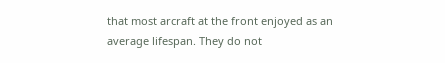that most arcraft at the front enjoyed as an average lifespan. They do not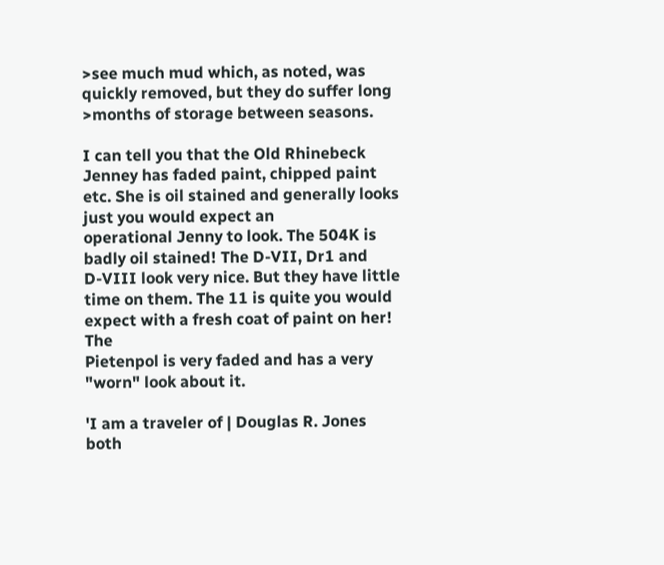>see much mud which, as noted, was quickly removed, but they do suffer long
>months of storage between seasons.

I can tell you that the Old Rhinebeck Jenney has faded paint, chipped paint
etc. She is oil stained and generally looks just you would expect an
operational Jenny to look. The 504K is badly oil stained! The D-VII, Dr1 and
D-VIII look very nice. But they have little time on them. The 11 is quite you would expect with a fresh coat of paint on her! The
Pietenpol is very faded and has a very "worn" look about it.

'I am a traveler of | Douglas R. Jones
both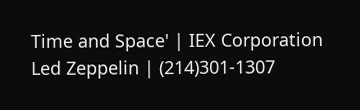Time and Space' | IEX Corporation
Led Zeppelin | (214)301-1307